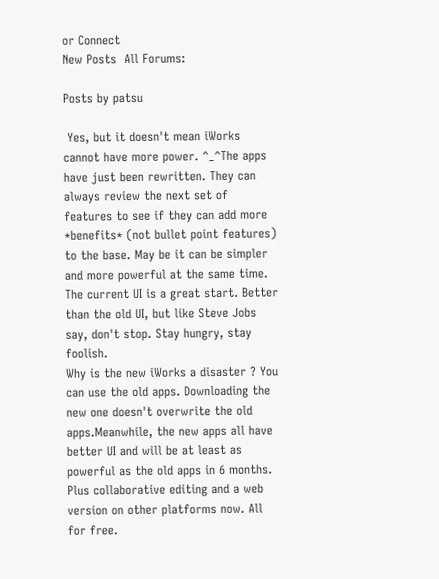or Connect
New Posts  All Forums:

Posts by patsu

 Yes, but it doesn't mean iWorks cannot have more power. ^_^The apps have just been rewritten. They can always review the next set of features to see if they can add more *benefits* (not bullet point features) to the base. May be it can be simpler and more powerful at the same time. The current UI is a great start. Better than the old UI, but like Steve Jobs say, don't stop. Stay hungry, stay foolish.
Why is the new iWorks a disaster ? You can use the old apps. Downloading the new one doesn't overwrite the old apps.Meanwhile, the new apps all have better UI and will be at least as powerful as the old apps in 6 months. Plus collaborative editing and a web version on other platforms now. All for free.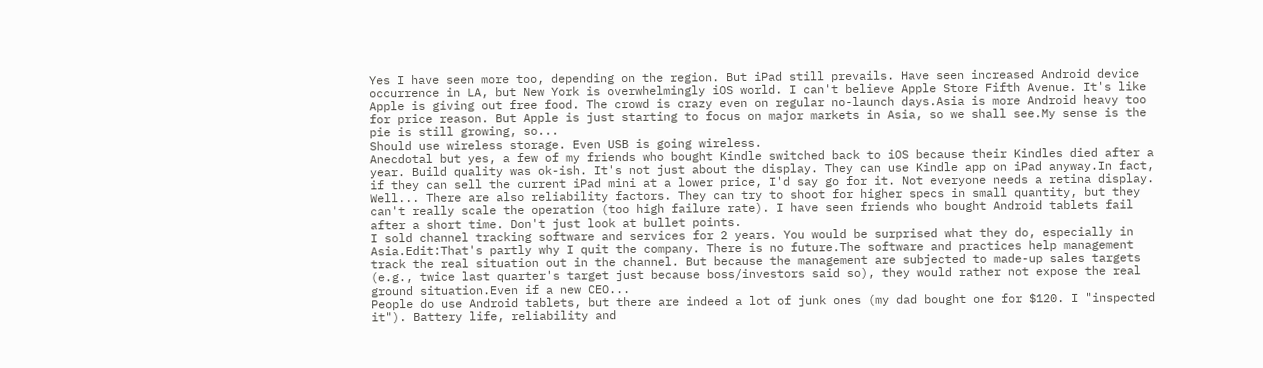Yes I have seen more too, depending on the region. But iPad still prevails. Have seen increased Android device occurrence in LA, but New York is overwhelmingly iOS world. I can't believe Apple Store Fifth Avenue. It's like Apple is giving out free food. The crowd is crazy even on regular no-launch days.Asia is more Android heavy too for price reason. But Apple is just starting to focus on major markets in Asia, so we shall see.My sense is the pie is still growing, so...
Should use wireless storage. Even USB is going wireless.
Anecdotal but yes, a few of my friends who bought Kindle switched back to iOS because their Kindles died after a year. Build quality was ok-ish. It's not just about the display. They can use Kindle app on iPad anyway.In fact, if they can sell the current iPad mini at a lower price, I'd say go for it. Not everyone needs a retina display.
Well... There are also reliability factors. They can try to shoot for higher specs in small quantity, but they can't really scale the operation (too high failure rate). I have seen friends who bought Android tablets fail after a short time. Don't just look at bullet points.
I sold channel tracking software and services for 2 years. You would be surprised what they do, especially in Asia.Edit:That's partly why I quit the company. There is no future.The software and practices help management track the real situation out in the channel. But because the management are subjected to made-up sales targets (e.g., twice last quarter's target just because boss/investors said so), they would rather not expose the real ground situation.Even if a new CEO...
People do use Android tablets, but there are indeed a lot of junk ones (my dad bought one for $120. I "inspected it"). Battery life, reliability and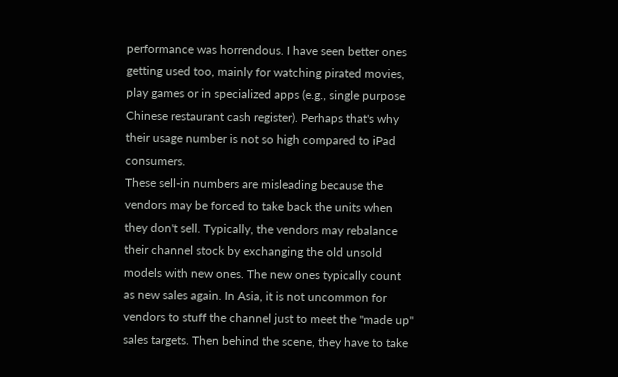performance was horrendous. I have seen better ones getting used too, mainly for watching pirated movies, play games or in specialized apps (e.g., single purpose Chinese restaurant cash register). Perhaps that's why their usage number is not so high compared to iPad consumers.
These sell-in numbers are misleading because the vendors may be forced to take back the units when they don't sell. Typically, the vendors may rebalance their channel stock by exchanging the old unsold models with new ones. The new ones typically count as new sales again. In Asia, it is not uncommon for vendors to stuff the channel just to meet the "made up" sales targets. Then behind the scene, they have to take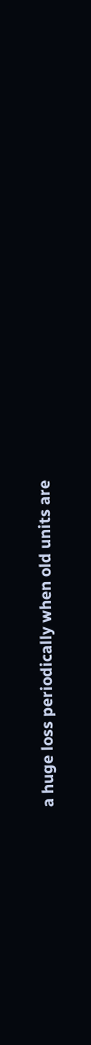a huge loss periodically when old units are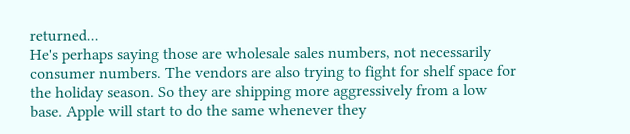returned...
He's perhaps saying those are wholesale sales numbers, not necessarily consumer numbers. The vendors are also trying to fight for shelf space for the holiday season. So they are shipping more aggressively from a low base. Apple will start to do the same whenever they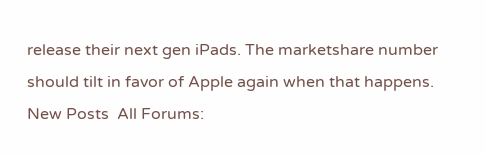release their next gen iPads. The marketshare number should tilt in favor of Apple again when that happens.
New Posts  All Forums: